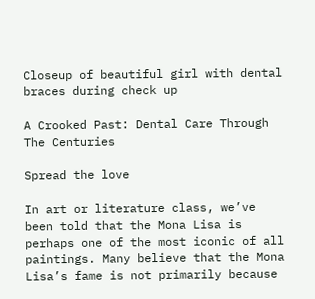Closeup of beautiful girl with dental braces during check up

A Crooked Past: Dental Care Through The Centuries

Spread the love

In art or literature class, we’ve been told that the Mona Lisa is perhaps one of the most iconic of all paintings. Many believe that the Mona Lisa’s fame is not primarily because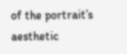of the portrait’s aesthetic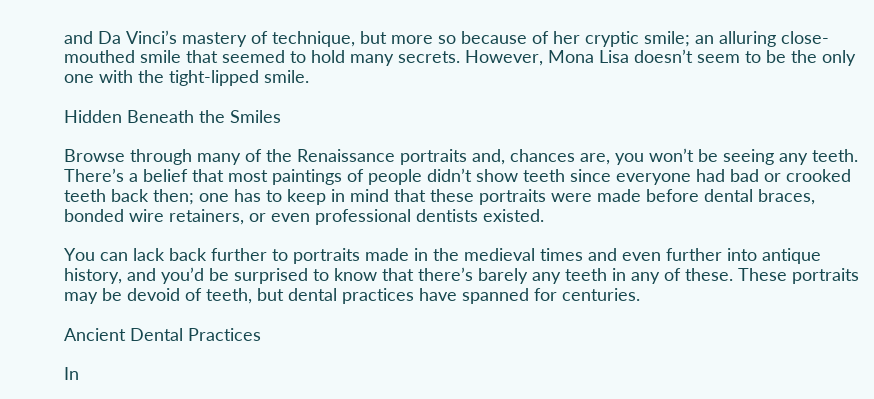and Da Vinci’s mastery of technique, but more so because of her cryptic smile; an alluring close-mouthed smile that seemed to hold many secrets. However, Mona Lisa doesn’t seem to be the only one with the tight-lipped smile.

Hidden Beneath the Smiles

Browse through many of the Renaissance portraits and, chances are, you won’t be seeing any teeth. There’s a belief that most paintings of people didn’t show teeth since everyone had bad or crooked teeth back then; one has to keep in mind that these portraits were made before dental braces, bonded wire retainers, or even professional dentists existed.

You can lack back further to portraits made in the medieval times and even further into antique history, and you’d be surprised to know that there’s barely any teeth in any of these. These portraits may be devoid of teeth, but dental practices have spanned for centuries.

Ancient Dental Practices

In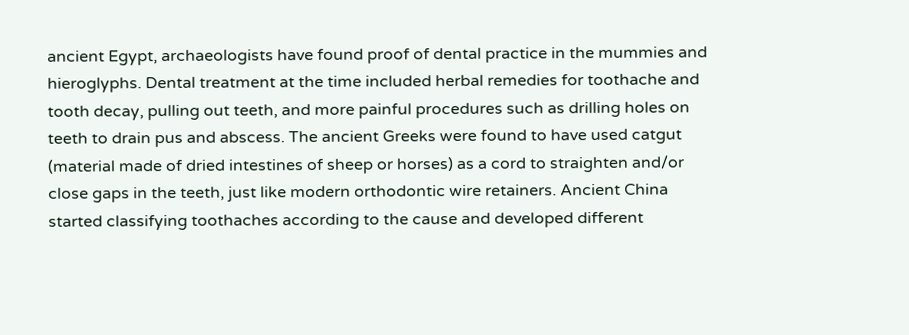ancient Egypt, archaeologists have found proof of dental practice in the mummies and hieroglyphs. Dental treatment at the time included herbal remedies for toothache and tooth decay, pulling out teeth, and more painful procedures such as drilling holes on teeth to drain pus and abscess. The ancient Greeks were found to have used catgut (material made of dried intestines of sheep or horses) as a cord to straighten and/or close gaps in the teeth, just like modern orthodontic wire retainers. Ancient China started classifying toothaches according to the cause and developed different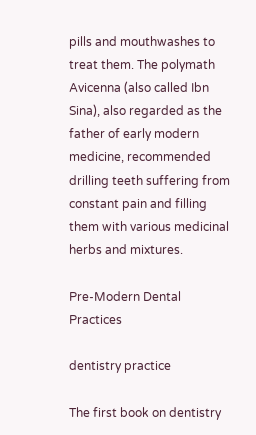pills and mouthwashes to treat them. The polymath Avicenna (also called Ibn Sina), also regarded as the father of early modern medicine, recommended drilling teeth suffering from constant pain and filling them with various medicinal herbs and mixtures.

Pre-Modern Dental Practices

dentistry practice

The first book on dentistry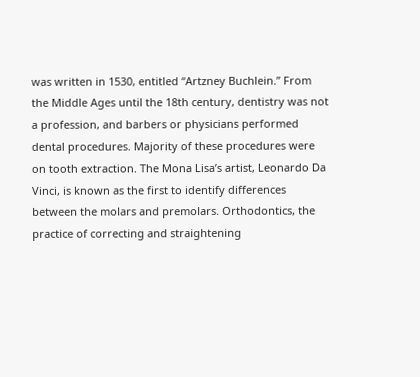was written in 1530, entitled “Artzney Buchlein.” From the Middle Ages until the 18th century, dentistry was not a profession, and barbers or physicians performed dental procedures. Majority of these procedures were on tooth extraction. The Mona Lisa’s artist, Leonardo Da Vinci, is known as the first to identify differences between the molars and premolars. Orthodontics, the practice of correcting and straightening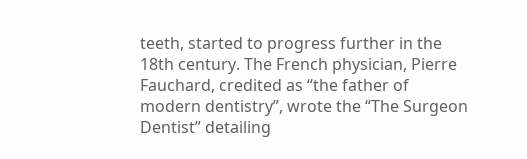teeth, started to progress further in the 18th century. The French physician, Pierre Fauchard, credited as “the father of modern dentistry”, wrote the “The Surgeon Dentist” detailing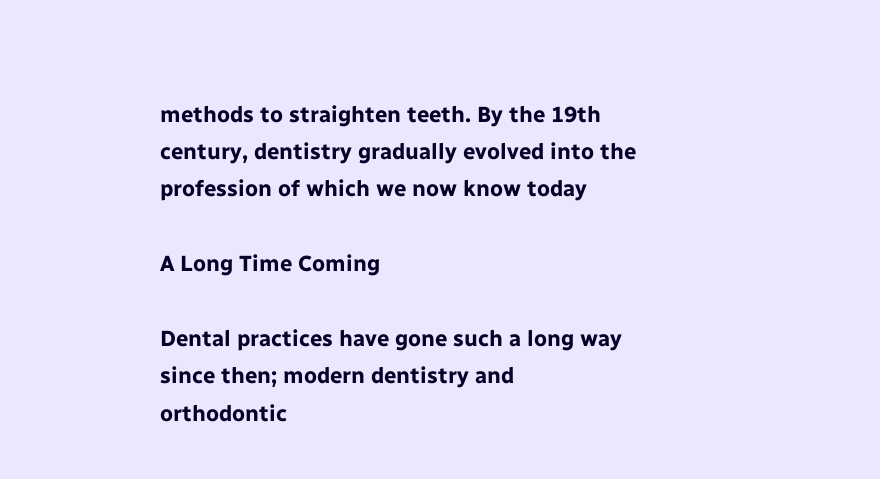methods to straighten teeth. By the 19th century, dentistry gradually evolved into the profession of which we now know today

A Long Time Coming

Dental practices have gone such a long way since then; modern dentistry and orthodontic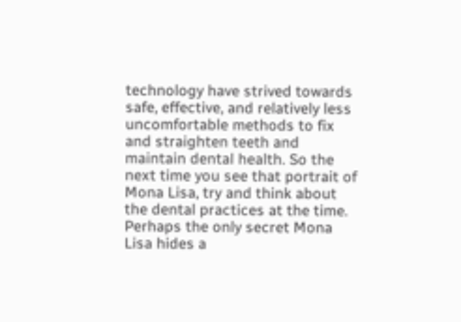technology have strived towards safe, effective, and relatively less uncomfortable methods to fix and straighten teeth and maintain dental health. So the next time you see that portrait of Mona Lisa, try and think about the dental practices at the time. Perhaps the only secret Mona Lisa hides a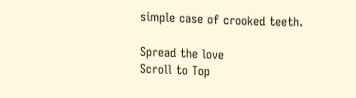simple case of crooked teeth.

Spread the love
Scroll to Top